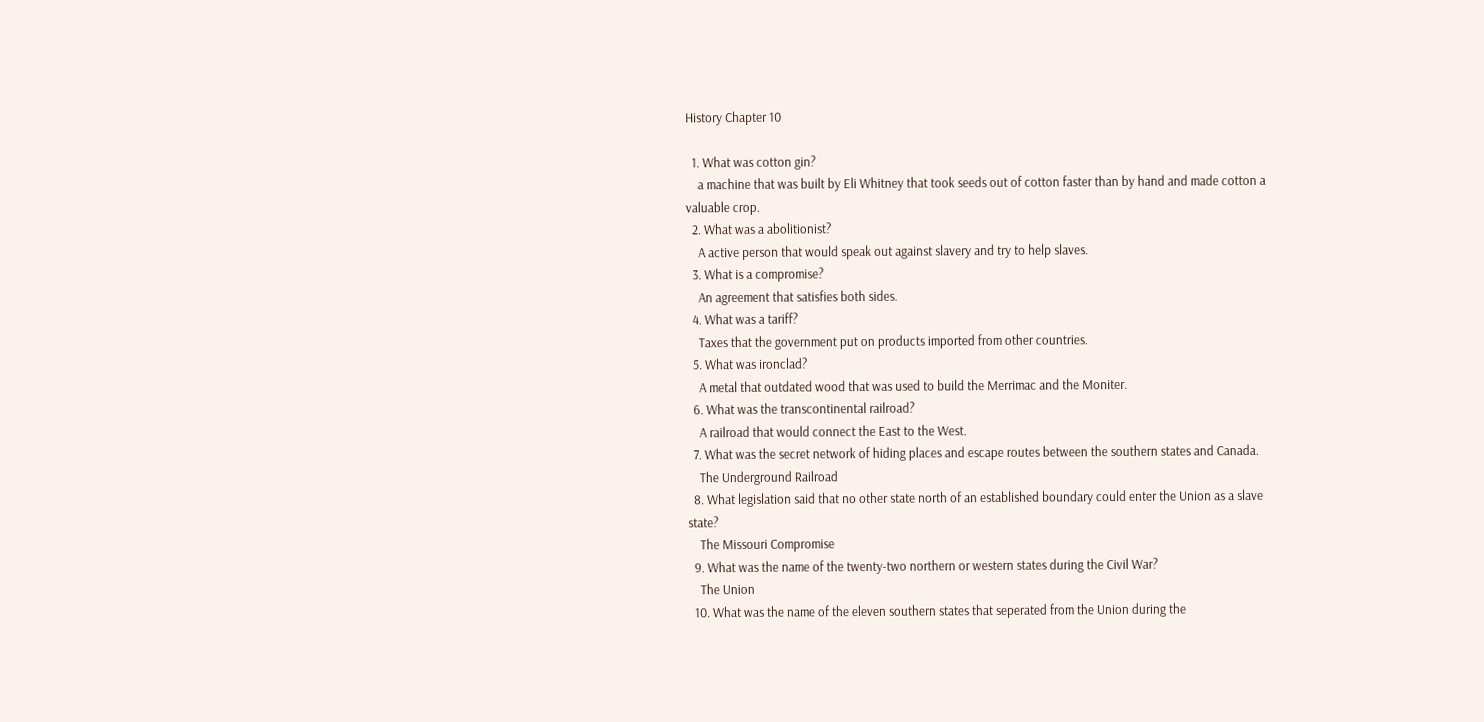History Chapter 10

  1. What was cotton gin?
    a machine that was built by Eli Whitney that took seeds out of cotton faster than by hand and made cotton a valuable crop.
  2. What was a abolitionist?
    A active person that would speak out against slavery and try to help slaves.
  3. What is a compromise?
    An agreement that satisfies both sides.
  4. What was a tariff?
    Taxes that the government put on products imported from other countries.
  5. What was ironclad?
    A metal that outdated wood that was used to build the Merrimac and the Moniter.
  6. What was the transcontinental railroad?
    A railroad that would connect the East to the West.
  7. What was the secret network of hiding places and escape routes between the southern states and Canada.
    The Underground Railroad
  8. What legislation said that no other state north of an established boundary could enter the Union as a slave state?
    The Missouri Compromise
  9. What was the name of the twenty-two northern or western states during the Civil War?
    The Union
  10. What was the name of the eleven southern states that seperated from the Union during the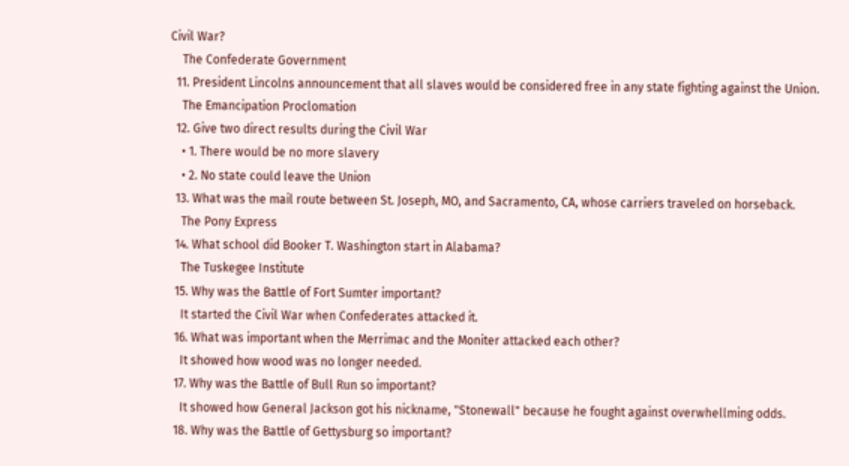Civil War?
    The Confederate Government
  11. President Lincolns announcement that all slaves would be considered free in any state fighting against the Union.
    The Emancipation Proclomation
  12. Give two direct results during the Civil War
    • 1. There would be no more slavery
    • 2. No state could leave the Union
  13. What was the mail route between St. Joseph, MO, and Sacramento, CA, whose carriers traveled on horseback.
    The Pony Express
  14. What school did Booker T. Washington start in Alabama?
    The Tuskegee Institute
  15. Why was the Battle of Fort Sumter important?
    It started the Civil War when Confederates attacked it.
  16. What was important when the Merrimac and the Moniter attacked each other?
    It showed how wood was no longer needed.
  17. Why was the Battle of Bull Run so important?
    It showed how General Jackson got his nickname, "Stonewall" because he fought against overwhellming odds.
  18. Why was the Battle of Gettysburg so important?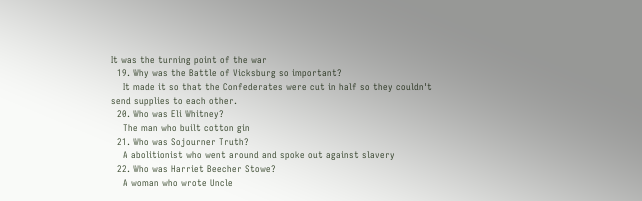It was the turning point of the war
  19. Why was the Battle of Vicksburg so important?
    It made it so that the Confederates were cut in half so they couldn't send supplies to each other.
  20. Who was Eli Whitney?
    The man who built cotton gin
  21. Who was Sojourner Truth?
    A abolitionist who went around and spoke out against slavery
  22. Who was Harriet Beecher Stowe?
    A woman who wrote Uncle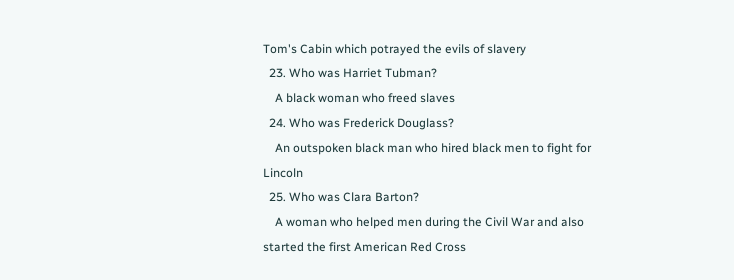Tom's Cabin which potrayed the evils of slavery
  23. Who was Harriet Tubman?
    A black woman who freed slaves
  24. Who was Frederick Douglass?
    An outspoken black man who hired black men to fight for Lincoln
  25. Who was Clara Barton?
    A woman who helped men during the Civil War and also started the first American Red Cross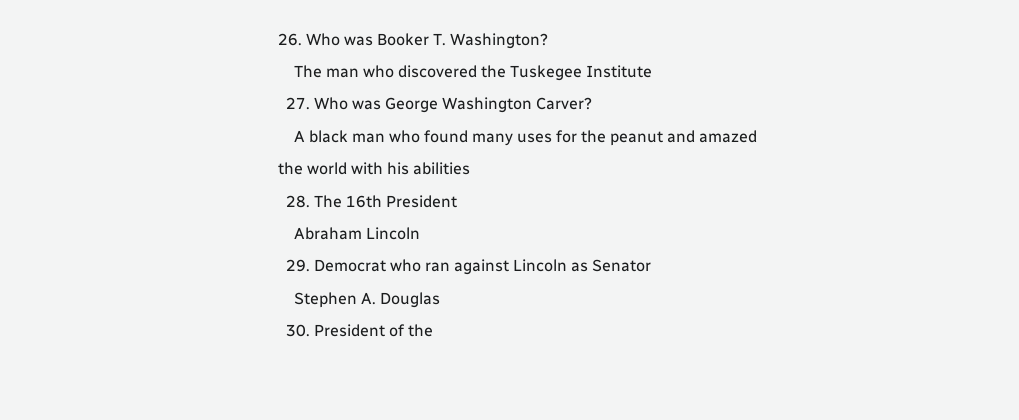26. Who was Booker T. Washington?
    The man who discovered the Tuskegee Institute
  27. Who was George Washington Carver?
    A black man who found many uses for the peanut and amazed the world with his abilities
  28. The 16th President
    Abraham Lincoln
  29. Democrat who ran against Lincoln as Senator
    Stephen A. Douglas
  30. President of the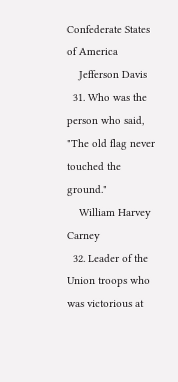Confederate States of America
    Jefferson Davis
  31. Who was the person who said, "The old flag never touched the ground."
    William Harvey Carney
  32. Leader of the Union troops who was victorious at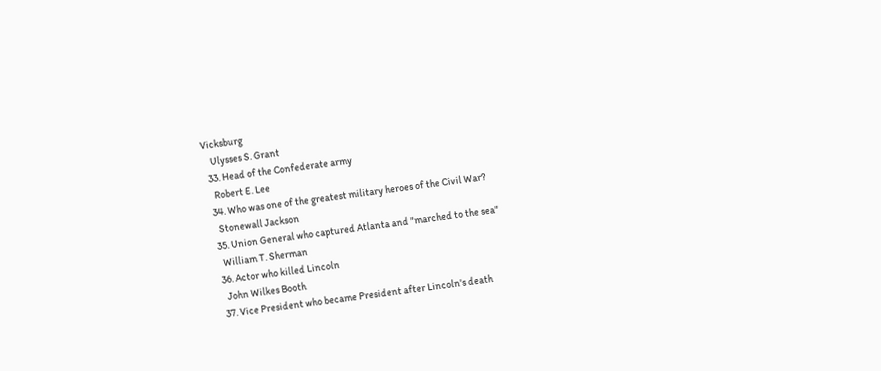Vicksburg
    Ulysses S. Grant
  33. Head of the Confederate army
    Robert E. Lee
  34. Who was one of the greatest military heroes of the Civil War?
    Stonewall Jackson
  35. Union General who captured Atlanta and "marched to the sea"
    William T. Sherman
  36. Actor who killed Lincoln
    John Wilkes Booth
  37. Vice President who became President after Lincoln's death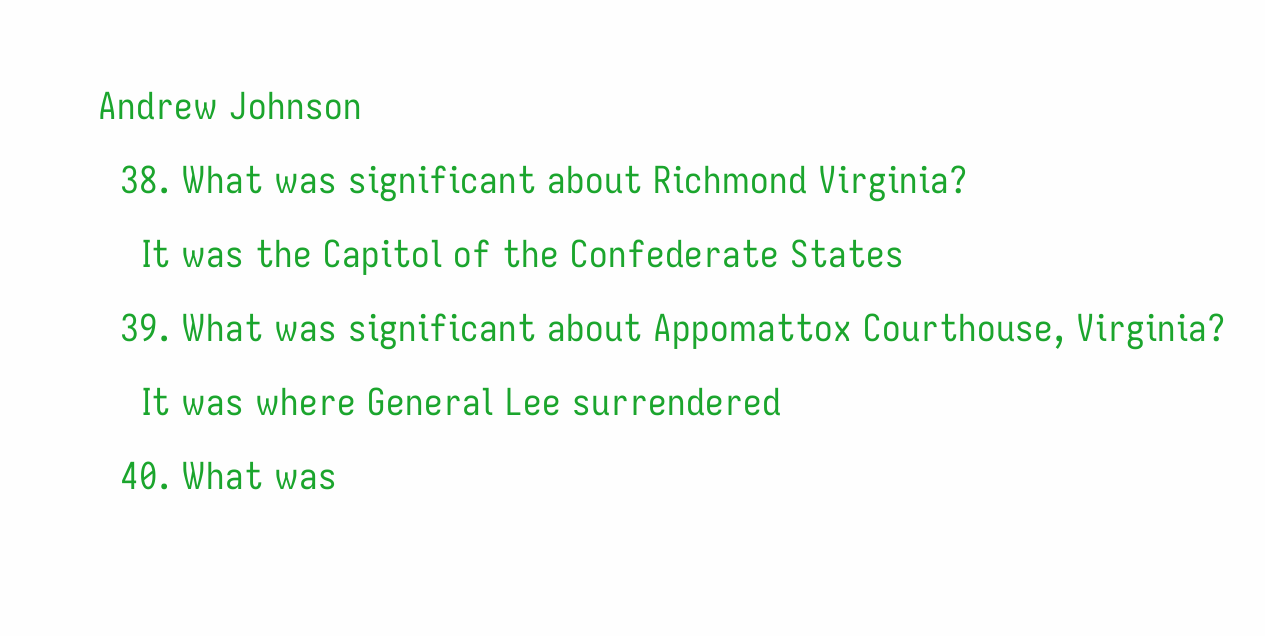Andrew Johnson
  38. What was significant about Richmond Virginia?
    It was the Capitol of the Confederate States
  39. What was significant about Appomattox Courthouse, Virginia?
    It was where General Lee surrendered
  40. What was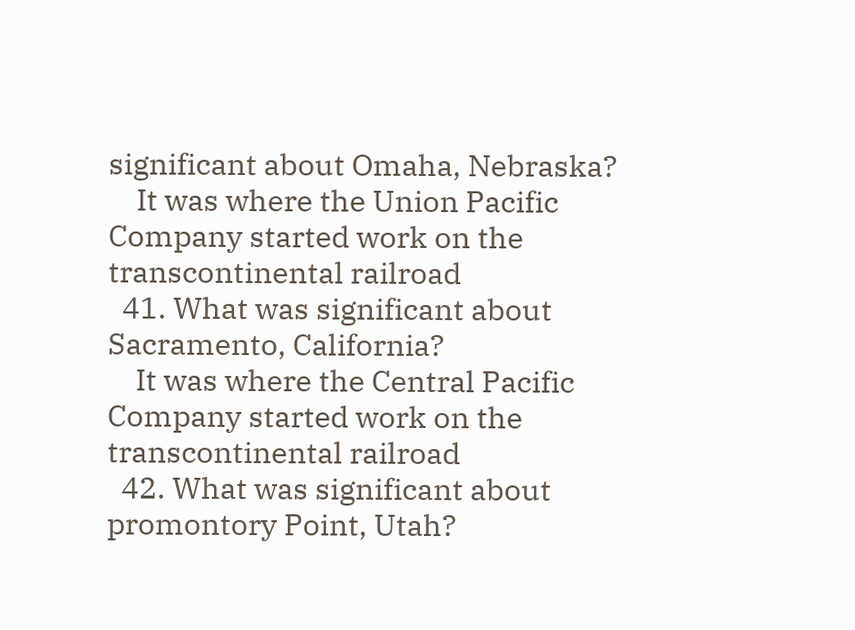significant about Omaha, Nebraska?
    It was where the Union Pacific Company started work on the transcontinental railroad
  41. What was significant about Sacramento, California?
    It was where the Central Pacific Company started work on the transcontinental railroad
  42. What was significant about promontory Point, Utah?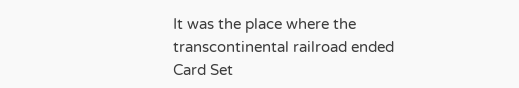It was the place where the transcontinental railroad ended
Card Set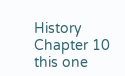History Chapter 10
this one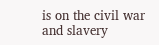is on the civil war and slavery